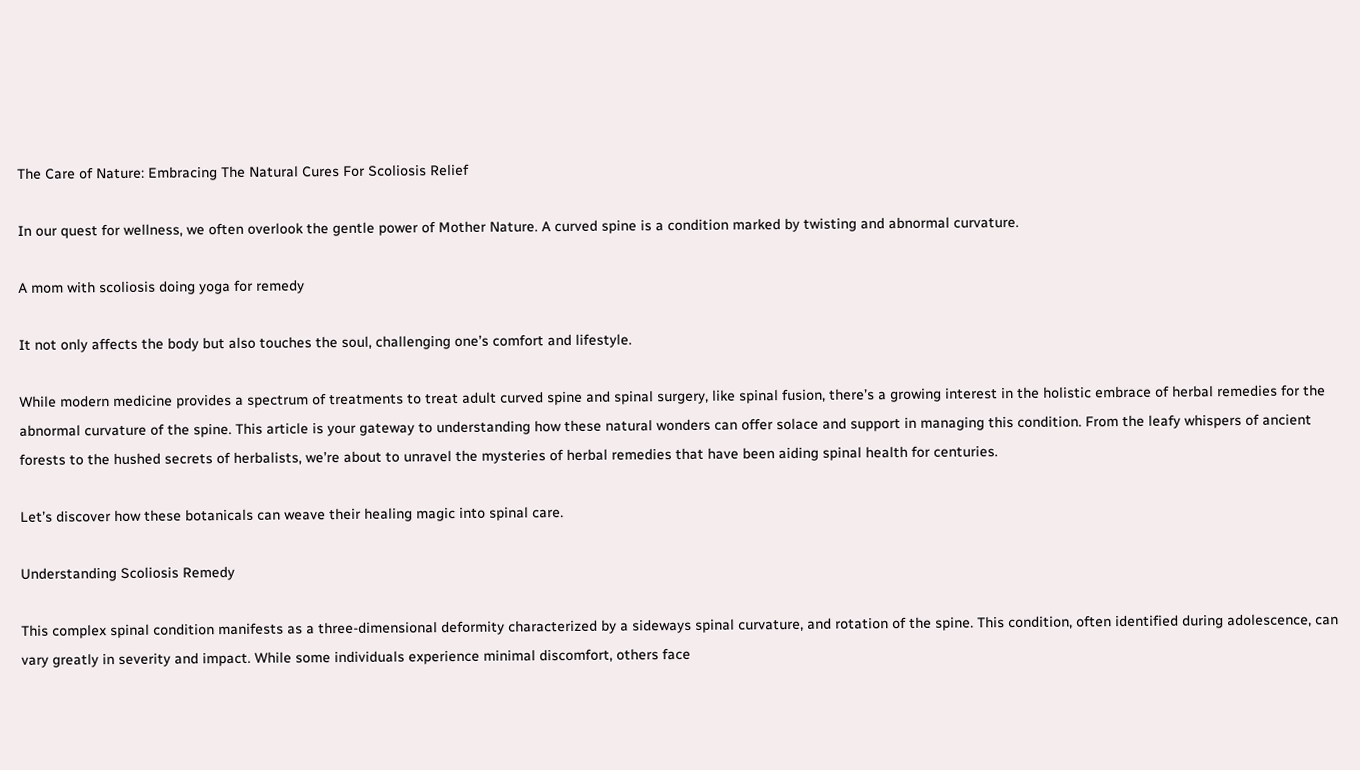The Care of Nature: Embracing The Natural Cures For Scoliosis Relief

In our quest for wellness, we often overlook the gentle power of Mother Nature. A curved spine is a condition marked by twisting and abnormal curvature.

A mom with scoliosis doing yoga for remedy

It not only affects the body but also touches the soul, challenging one’s comfort and lifestyle.

While modern medicine provides a spectrum of treatments to treat adult curved spine and spinal surgery, like spinal fusion, there’s a growing interest in the holistic embrace of herbal remedies for the abnormal curvature of the spine. This article is your gateway to understanding how these natural wonders can offer solace and support in managing this condition. From the leafy whispers of ancient forests to the hushed secrets of herbalists, we’re about to unravel the mysteries of herbal remedies that have been aiding spinal health for centuries.

Let’s discover how these botanicals can weave their healing magic into spinal care.

Understanding Scoliosis Remedy

This complex spinal condition manifests as a three-dimensional deformity characterized by a sideways spinal curvature, and rotation of the spine. This condition, often identified during adolescence, can vary greatly in severity and impact. While some individuals experience minimal discomfort, others face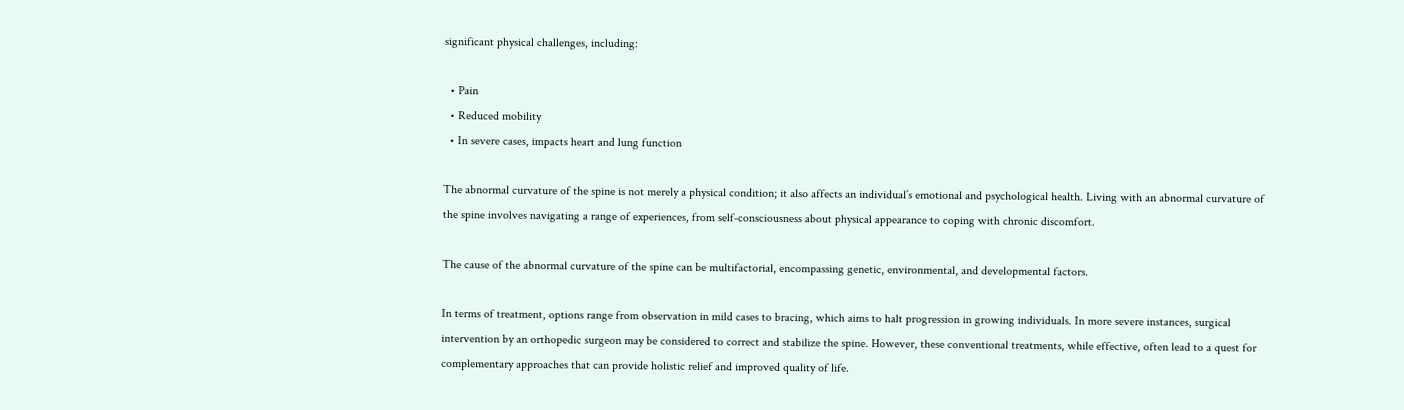significant physical challenges, including:

  • Pain
  • Reduced mobility
  • In severe cases, impacts heart and lung function

The abnormal curvature of the spine is not merely a physical condition; it also affects an individual’s emotional and psychological health. Living with an abnormal curvature of the spine involves navigating a range of experiences, from self-consciousness about physical appearance to coping with chronic discomfort.

The cause of the abnormal curvature of the spine can be multifactorial, encompassing genetic, environmental, and developmental factors.

In terms of treatment, options range from observation in mild cases to bracing, which aims to halt progression in growing individuals. In more severe instances, surgical intervention by an orthopedic surgeon may be considered to correct and stabilize the spine. However, these conventional treatments, while effective, often lead to a quest for complementary approaches that can provide holistic relief and improved quality of life.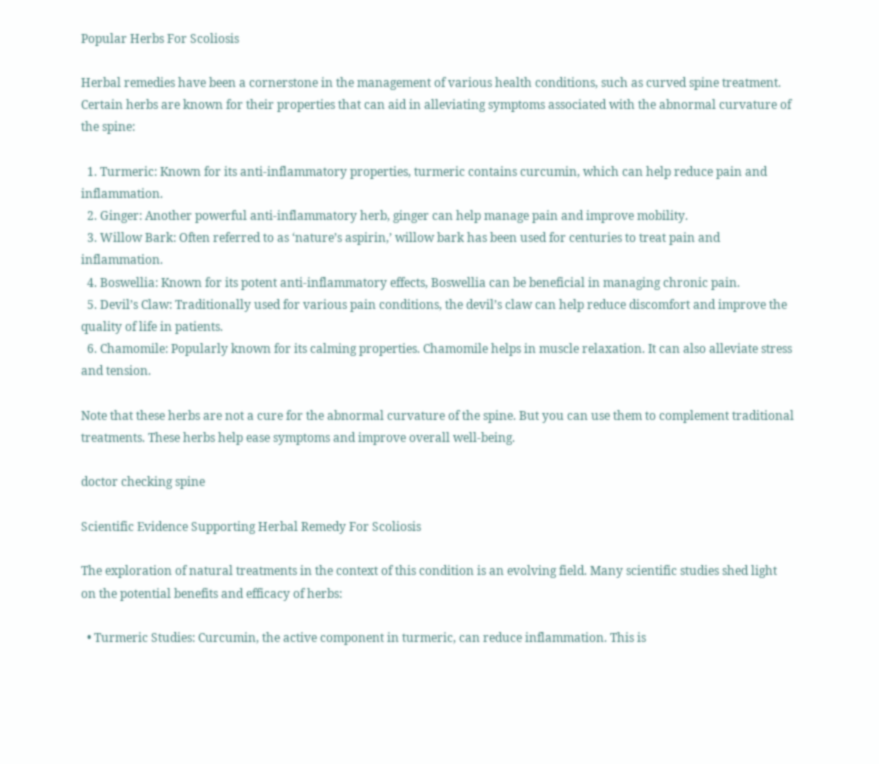Popular Herbs For Scoliosis

Herbal remedies have been a cornerstone in the management of various health conditions, such as curved spine treatment. Certain herbs are known for their properties that can aid in alleviating symptoms associated with the abnormal curvature of the spine:

  1. Turmeric: Known for its anti-inflammatory properties, turmeric contains curcumin, which can help reduce pain and inflammation.
  2. Ginger: Another powerful anti-inflammatory herb, ginger can help manage pain and improve mobility.
  3. Willow Bark: Often referred to as ‘nature’s aspirin,’ willow bark has been used for centuries to treat pain and inflammation.
  4. Boswellia: Known for its potent anti-inflammatory effects, Boswellia can be beneficial in managing chronic pain.
  5. Devil’s Claw: Traditionally used for various pain conditions, the devil’s claw can help reduce discomfort and improve the quality of life in patients.
  6. Chamomile: Popularly known for its calming properties. Chamomile helps in muscle relaxation. It can also alleviate stress and tension.

Note that these herbs are not a cure for the abnormal curvature of the spine. But you can use them to complement traditional treatments. These herbs help ease symptoms and improve overall well-being.

doctor checking spine

Scientific Evidence Supporting Herbal Remedy For Scoliosis

The exploration of natural treatments in the context of this condition is an evolving field. Many scientific studies shed light on the potential benefits and efficacy of herbs:

  • Turmeric Studies: Curcumin, the active component in turmeric, can reduce inflammation. This is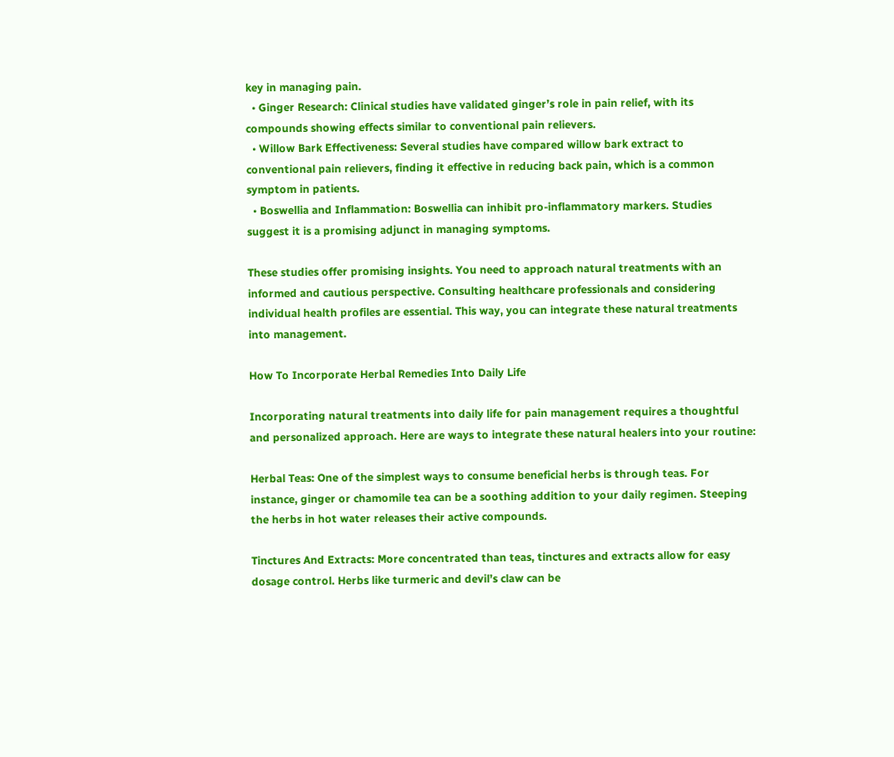key in managing pain.
  • Ginger Research: Clinical studies have validated ginger’s role in pain relief, with its compounds showing effects similar to conventional pain relievers.
  • Willow Bark Effectiveness: Several studies have compared willow bark extract to conventional pain relievers, finding it effective in reducing back pain, which is a common symptom in patients.
  • Boswellia and Inflammation: Boswellia can inhibit pro-inflammatory markers. Studies suggest it is a promising adjunct in managing symptoms.

These studies offer promising insights. You need to approach natural treatments with an informed and cautious perspective. Consulting healthcare professionals and considering individual health profiles are essential. This way, you can integrate these natural treatments into management.

How To Incorporate Herbal Remedies Into Daily Life

Incorporating natural treatments into daily life for pain management requires a thoughtful and personalized approach. Here are ways to integrate these natural healers into your routine:

Herbal Teas: One of the simplest ways to consume beneficial herbs is through teas. For instance, ginger or chamomile tea can be a soothing addition to your daily regimen. Steeping the herbs in hot water releases their active compounds.

Tinctures And Extracts: More concentrated than teas, tinctures and extracts allow for easy dosage control. Herbs like turmeric and devil’s claw can be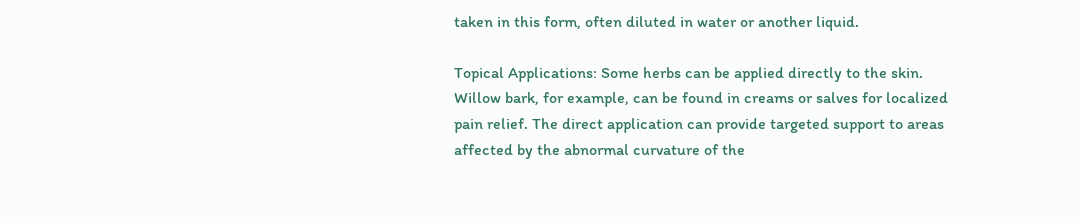taken in this form, often diluted in water or another liquid.

Topical Applications: Some herbs can be applied directly to the skin. Willow bark, for example, can be found in creams or salves for localized pain relief. The direct application can provide targeted support to areas affected by the abnormal curvature of the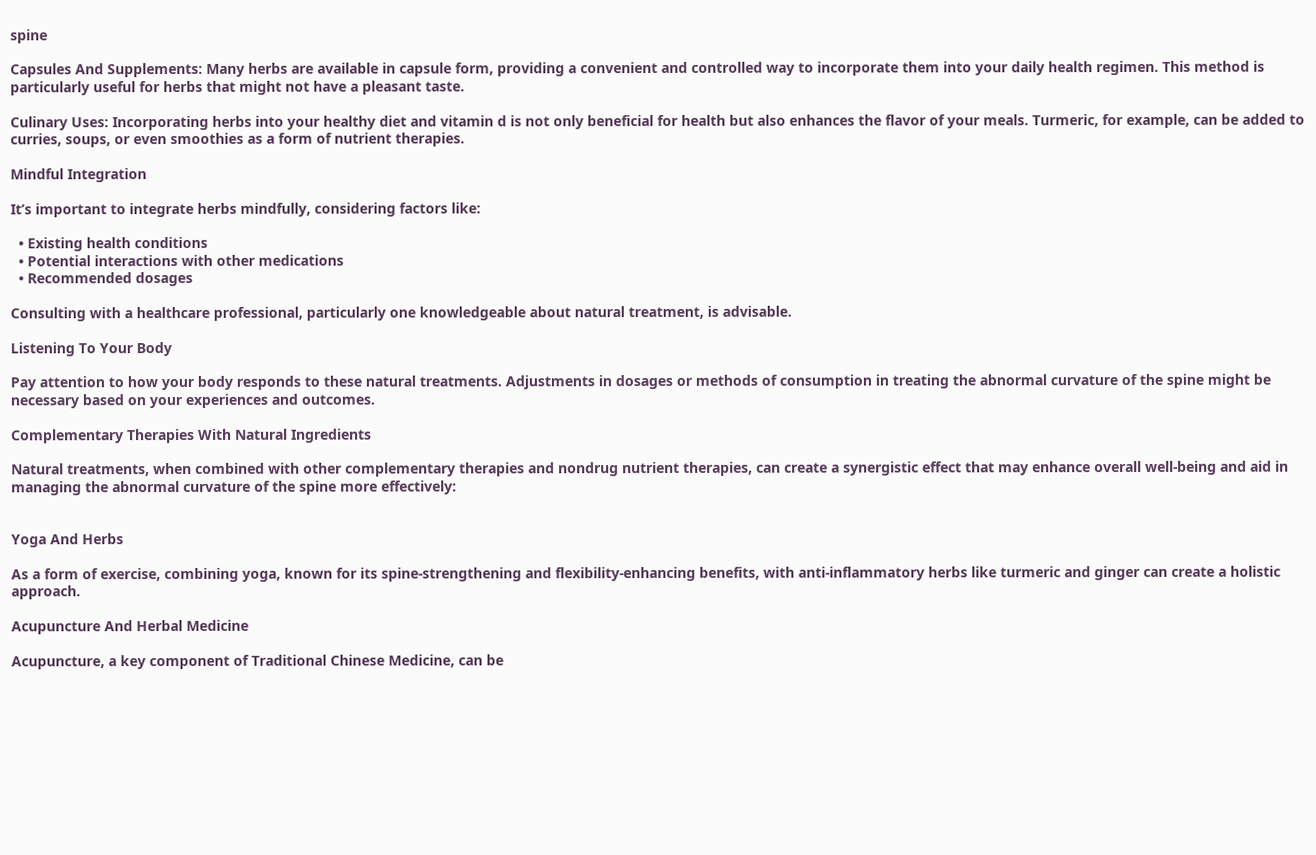spine

Capsules And Supplements: Many herbs are available in capsule form, providing a convenient and controlled way to incorporate them into your daily health regimen. This method is particularly useful for herbs that might not have a pleasant taste.

Culinary Uses: Incorporating herbs into your healthy diet and vitamin d is not only beneficial for health but also enhances the flavor of your meals. Turmeric, for example, can be added to curries, soups, or even smoothies as a form of nutrient therapies.

Mindful Integration

It’s important to integrate herbs mindfully, considering factors like:

  • Existing health conditions
  • Potential interactions with other medications
  • Recommended dosages

Consulting with a healthcare professional, particularly one knowledgeable about natural treatment, is advisable.

Listening To Your Body

Pay attention to how your body responds to these natural treatments. Adjustments in dosages or methods of consumption in treating the abnormal curvature of the spine might be necessary based on your experiences and outcomes.

Complementary Therapies With Natural Ingredients

Natural treatments, when combined with other complementary therapies and nondrug nutrient therapies, can create a synergistic effect that may enhance overall well-being and aid in managing the abnormal curvature of the spine more effectively:


Yoga And Herbs

As a form of exercise, combining yoga, known for its spine-strengthening and flexibility-enhancing benefits, with anti-inflammatory herbs like turmeric and ginger can create a holistic approach.

Acupuncture And Herbal Medicine

Acupuncture, a key component of Traditional Chinese Medicine, can be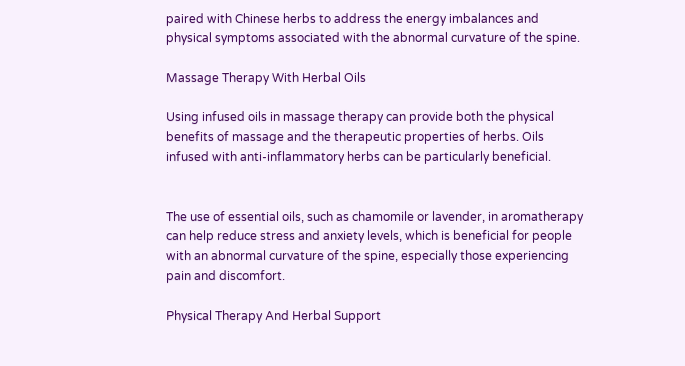paired with Chinese herbs to address the energy imbalances and physical symptoms associated with the abnormal curvature of the spine.

Massage Therapy With Herbal Oils

Using infused oils in massage therapy can provide both the physical benefits of massage and the therapeutic properties of herbs. Oils infused with anti-inflammatory herbs can be particularly beneficial.


The use of essential oils, such as chamomile or lavender, in aromatherapy can help reduce stress and anxiety levels, which is beneficial for people with an abnormal curvature of the spine, especially those experiencing pain and discomfort.

Physical Therapy And Herbal Support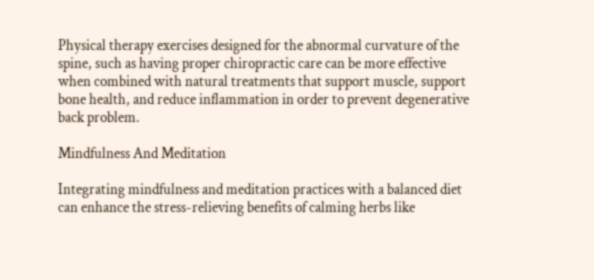Physical therapy exercises designed for the abnormal curvature of the spine, such as having proper chiropractic care can be more effective when combined with natural treatments that support muscle, support bone health, and reduce inflammation in order to prevent degenerative back problem.

Mindfulness And Meditation

Integrating mindfulness and meditation practices with a balanced diet can enhance the stress-relieving benefits of calming herbs like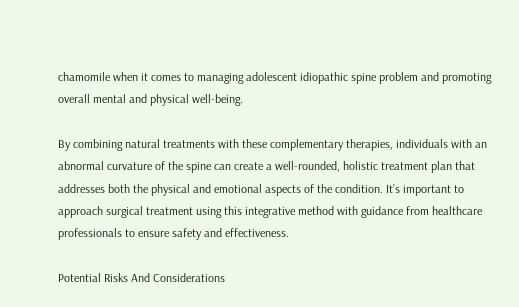chamomile when it comes to managing adolescent idiopathic spine problem and promoting overall mental and physical well-being.

By combining natural treatments with these complementary therapies, individuals with an abnormal curvature of the spine can create a well-rounded, holistic treatment plan that addresses both the physical and emotional aspects of the condition. It’s important to approach surgical treatment using this integrative method with guidance from healthcare professionals to ensure safety and effectiveness.

Potential Risks And Considerations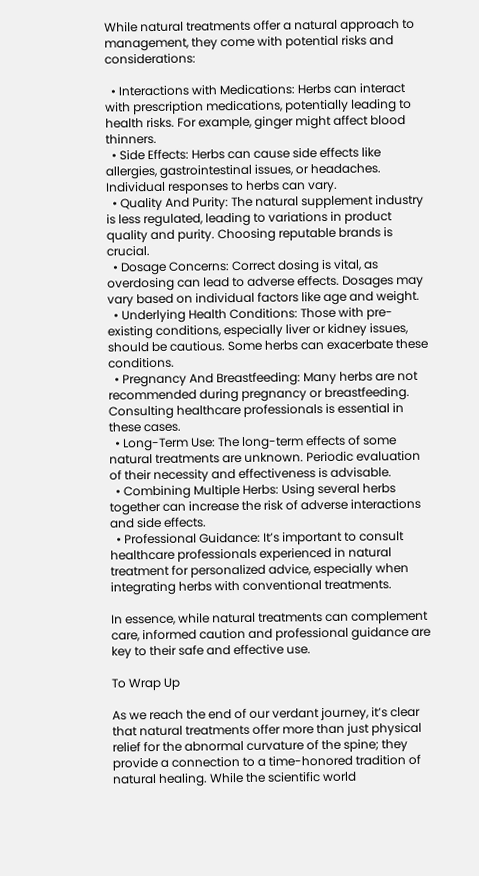While natural treatments offer a natural approach to management, they come with potential risks and considerations:

  • Interactions with Medications: Herbs can interact with prescription medications, potentially leading to health risks. For example, ginger might affect blood thinners.
  • Side Effects: Herbs can cause side effects like allergies, gastrointestinal issues, or headaches. Individual responses to herbs can vary.
  • Quality And Purity: The natural supplement industry is less regulated, leading to variations in product quality and purity. Choosing reputable brands is crucial.
  • Dosage Concerns: Correct dosing is vital, as overdosing can lead to adverse effects. Dosages may vary based on individual factors like age and weight.
  • Underlying Health Conditions: Those with pre-existing conditions, especially liver or kidney issues, should be cautious. Some herbs can exacerbate these conditions.
  • Pregnancy And Breastfeeding: Many herbs are not recommended during pregnancy or breastfeeding. Consulting healthcare professionals is essential in these cases.
  • Long-Term Use: The long-term effects of some natural treatments are unknown. Periodic evaluation of their necessity and effectiveness is advisable.
  • Combining Multiple Herbs: Using several herbs together can increase the risk of adverse interactions and side effects.
  • Professional Guidance: It’s important to consult healthcare professionals experienced in natural treatment for personalized advice, especially when integrating herbs with conventional treatments.

In essence, while natural treatments can complement care, informed caution and professional guidance are key to their safe and effective use.

To Wrap Up

As we reach the end of our verdant journey, it’s clear that natural treatments offer more than just physical relief for the abnormal curvature of the spine; they provide a connection to a time-honored tradition of natural healing. While the scientific world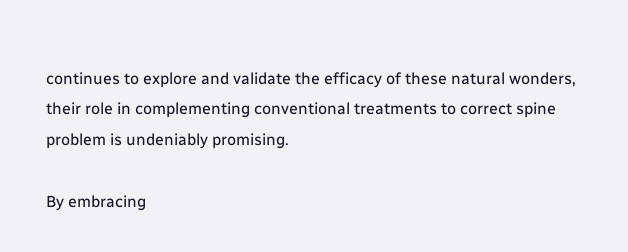continues to explore and validate the efficacy of these natural wonders, their role in complementing conventional treatments to correct spine problem is undeniably promising.

By embracing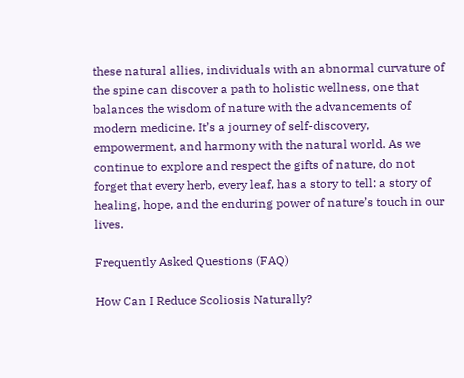these natural allies, individuals with an abnormal curvature of the spine can discover a path to holistic wellness, one that balances the wisdom of nature with the advancements of modern medicine. It’s a journey of self-discovery, empowerment, and harmony with the natural world. As we continue to explore and respect the gifts of nature, do not forget that every herb, every leaf, has a story to tell: a story of healing, hope, and the enduring power of nature’s touch in our lives.

Frequently Asked Questions (FAQ)

How Can I Reduce Scoliosis Naturally?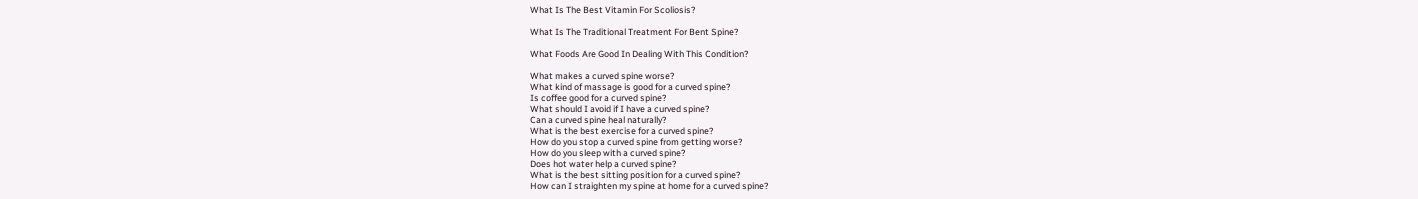What Is The Best Vitamin For Scoliosis?

What Is The Traditional Treatment For Bent Spine?

What Foods Are Good In Dealing With This Condition?

What makes a curved spine worse?
What kind of massage is good for a curved spine?
Is coffee good for a curved spine?
What should I avoid if I have a curved spine?
Can a curved spine heal naturally?
What is the best exercise for a curved spine?
How do you stop a curved spine from getting worse?
How do you sleep with a curved spine?
Does hot water help a curved spine?
What is the best sitting position for a curved spine?
How can I straighten my spine at home for a curved spine?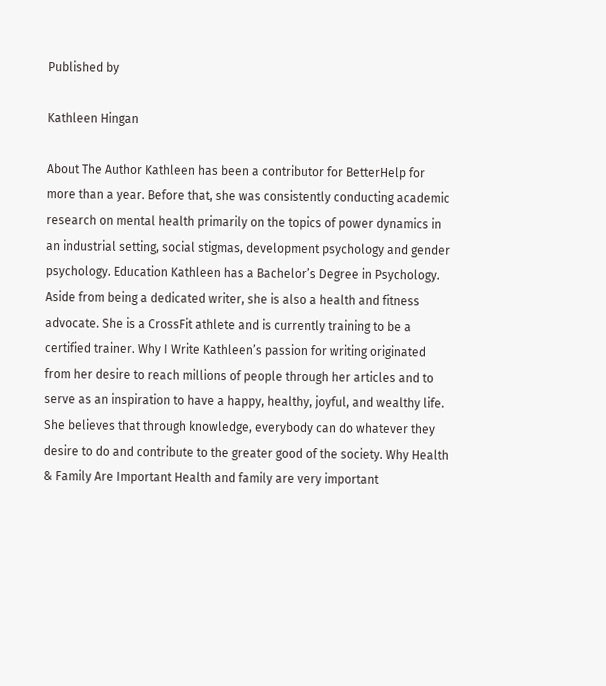Published by

Kathleen Hingan

About The Author Kathleen has been a contributor for BetterHelp for more than a year. Before that, she was consistently conducting academic research on mental health primarily on the topics of power dynamics in an industrial setting, social stigmas, development psychology and gender psychology. Education Kathleen has a Bachelor’s Degree in Psychology. Aside from being a dedicated writer, she is also a health and fitness advocate. She is a CrossFit athlete and is currently training to be a certified trainer. Why I Write Kathleen’s passion for writing originated from her desire to reach millions of people through her articles and to serve as an inspiration to have a happy, healthy, joyful, and wealthy life. She believes that through knowledge, everybody can do whatever they desire to do and contribute to the greater good of the society. Why Health & Family Are Important Health and family are very important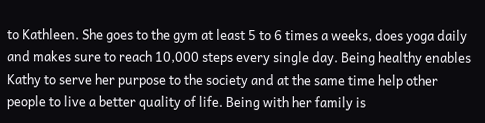to Kathleen. She goes to the gym at least 5 to 6 times a weeks, does yoga daily and makes sure to reach 10,000 steps every single day. Being healthy enables Kathy to serve her purpose to the society and at the same time help other people to live a better quality of life. Being with her family is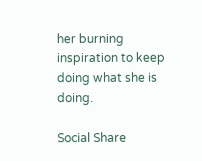her burning inspiration to keep doing what she is doing.

Social Share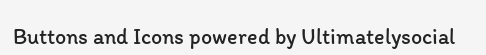Buttons and Icons powered by Ultimatelysocial